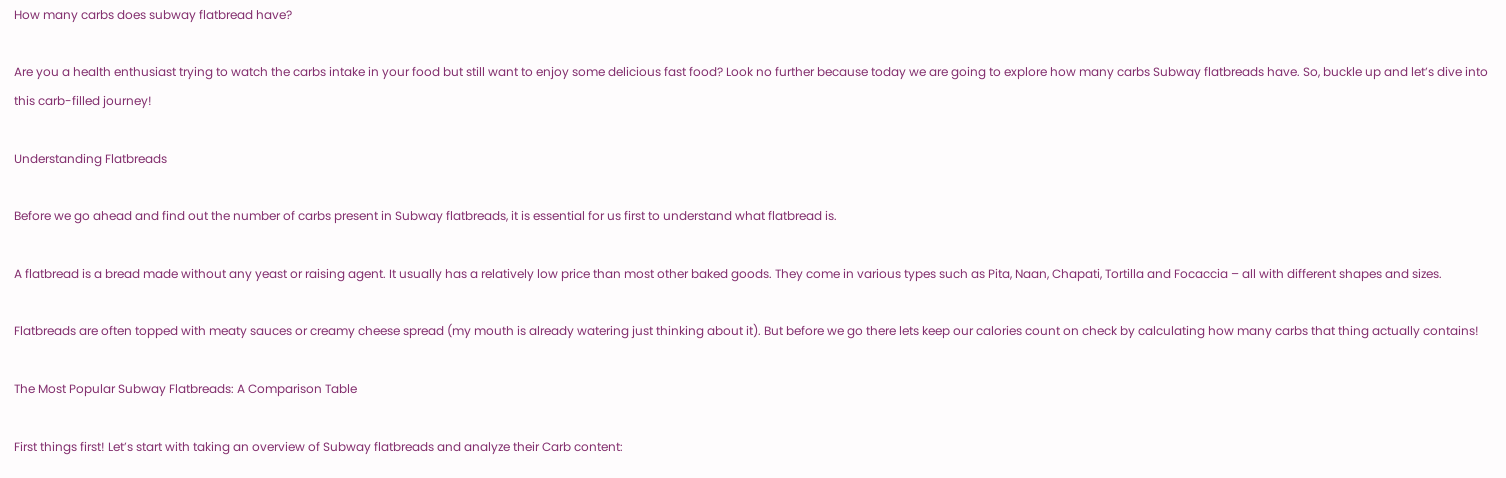How many carbs does subway flatbread have?

Are you a health enthusiast trying to watch the carbs intake in your food but still want to enjoy some delicious fast food? Look no further because today we are going to explore how many carbs Subway flatbreads have. So, buckle up and let’s dive into this carb-filled journey!

Understanding Flatbreads

Before we go ahead and find out the number of carbs present in Subway flatbreads, it is essential for us first to understand what flatbread is.

A flatbread is a bread made without any yeast or raising agent. It usually has a relatively low price than most other baked goods. They come in various types such as Pita, Naan, Chapati, Tortilla and Focaccia – all with different shapes and sizes.

Flatbreads are often topped with meaty sauces or creamy cheese spread (my mouth is already watering just thinking about it). But before we go there lets keep our calories count on check by calculating how many carbs that thing actually contains!

The Most Popular Subway Flatbreads: A Comparison Table

First things first! Let’s start with taking an overview of Subway flatbreads and analyze their Carb content: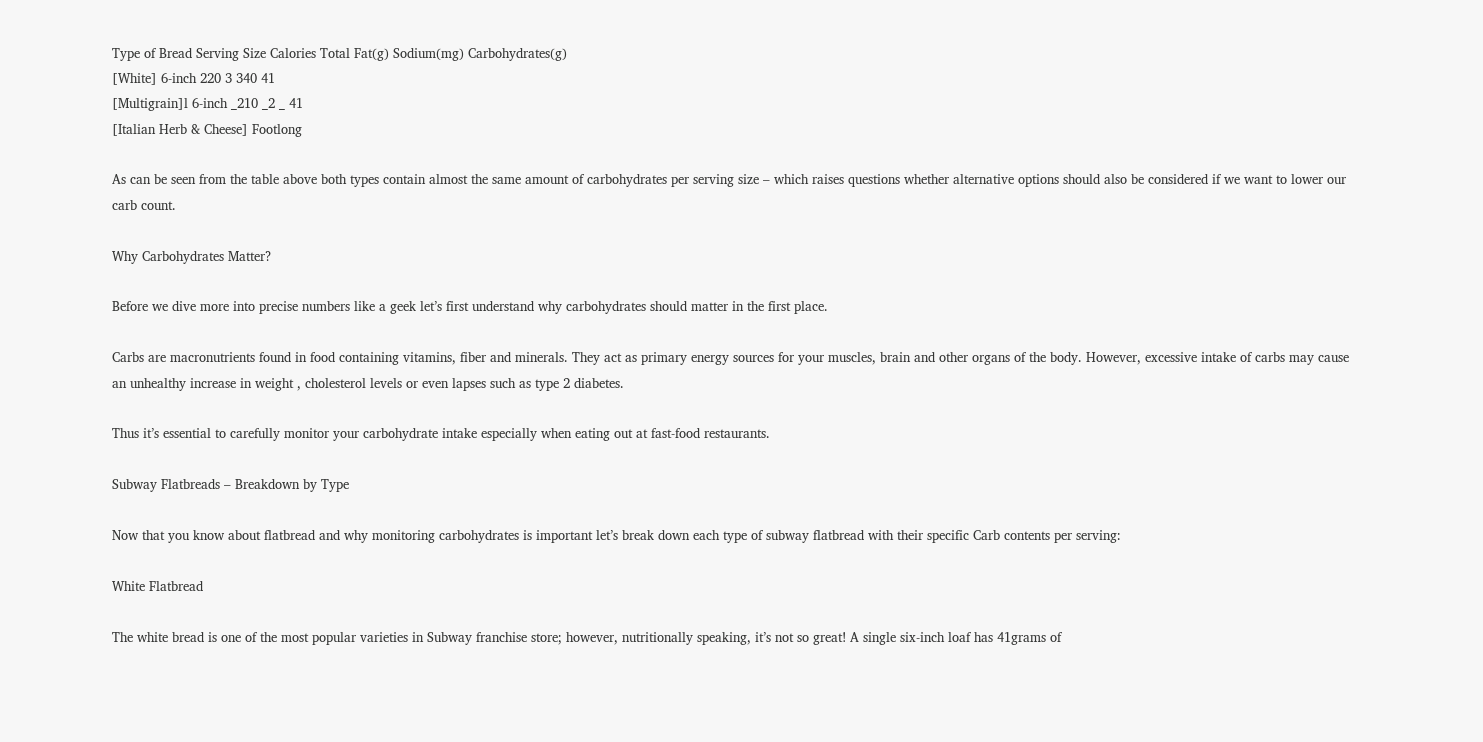Type of Bread Serving Size Calories Total Fat(g) Sodium(mg) Carbohydrates(g)
[White] 6-inch 220 3 340 41
[Multigrain]l 6-inch _210 _2 _ 41
[Italian Herb & Cheese] Footlong

As can be seen from the table above both types contain almost the same amount of carbohydrates per serving size – which raises questions whether alternative options should also be considered if we want to lower our carb count.

Why Carbohydrates Matter?

Before we dive more into precise numbers like a geek let’s first understand why carbohydrates should matter in the first place.

Carbs are macronutrients found in food containing vitamins, fiber and minerals. They act as primary energy sources for your muscles, brain and other organs of the body. However, excessive intake of carbs may cause an unhealthy increase in weight , cholesterol levels or even lapses such as type 2 diabetes.

Thus it’s essential to carefully monitor your carbohydrate intake especially when eating out at fast-food restaurants.

Subway Flatbreads – Breakdown by Type

Now that you know about flatbread and why monitoring carbohydrates is important let’s break down each type of subway flatbread with their specific Carb contents per serving:

White Flatbread

The white bread is one of the most popular varieties in Subway franchise store; however, nutritionally speaking, it’s not so great! A single six-inch loaf has 41grams of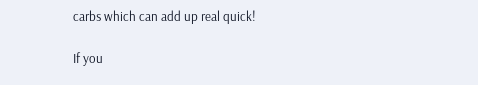carbs which can add up real quick!

If you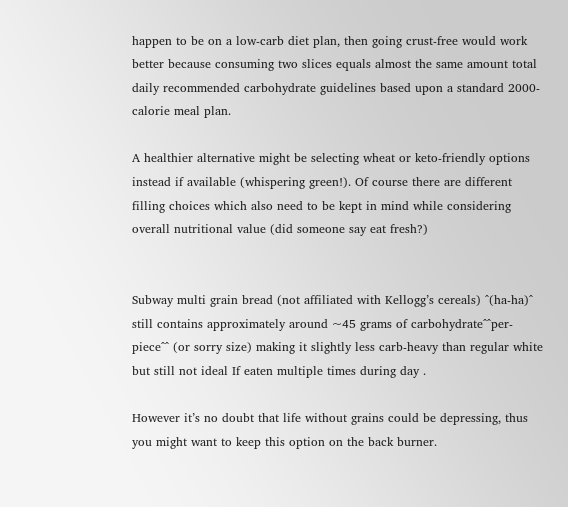happen to be on a low-carb diet plan, then going crust-free would work better because consuming two slices equals almost the same amount total daily recommended carbohydrate guidelines based upon a standard 2000-calorie meal plan.

A healthier alternative might be selecting wheat or keto-friendly options instead if available (whispering green!). Of course there are different filling choices which also need to be kept in mind while considering overall nutritional value (did someone say eat fresh?)


Subway multi grain bread (not affiliated with Kellogg’s cereals) ^(ha-ha)^ still contains approximately around ~45 grams of carbohydrate^^per-piece^^ (or sorry size) making it slightly less carb-heavy than regular white but still not ideal If eaten multiple times during day .

However it’s no doubt that life without grains could be depressing, thus you might want to keep this option on the back burner.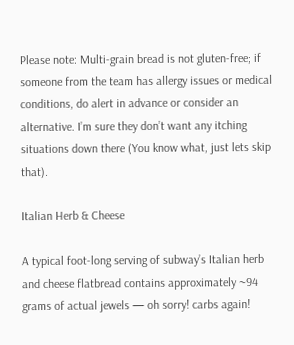Please note: Multi-grain bread is not gluten-free; if someone from the team has allergy issues or medical conditions, do alert in advance or consider an alternative. I’m sure they don’t want any itching situations down there (You know what, just lets skip that).

Italian Herb & Cheese

A typical foot-long serving of subway’s Italian herb and cheese flatbread contains approximately ~94 grams of actual jewels — oh sorry! carbs again!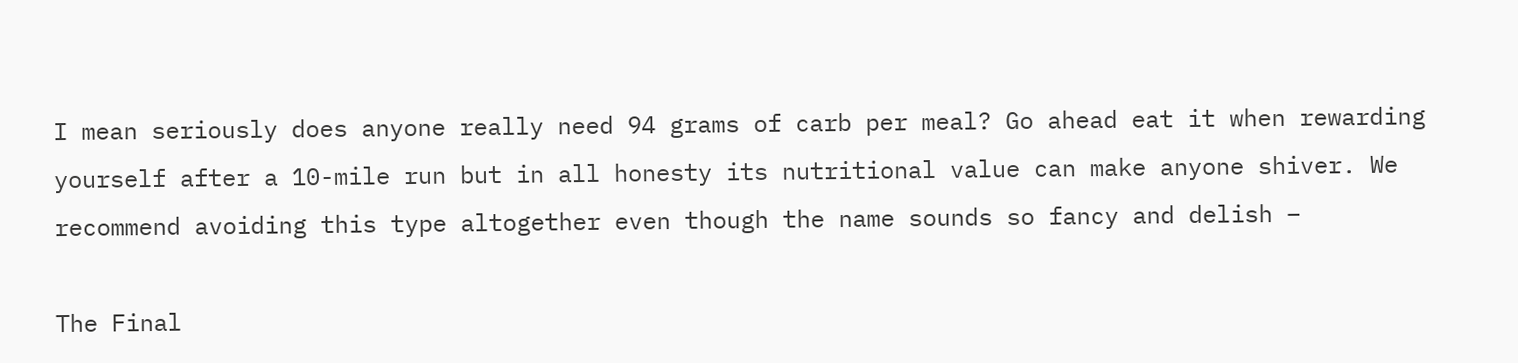I mean seriously does anyone really need 94 grams of carb per meal? Go ahead eat it when rewarding yourself after a 10-mile run but in all honesty its nutritional value can make anyone shiver. We recommend avoiding this type altogether even though the name sounds so fancy and delish –

The Final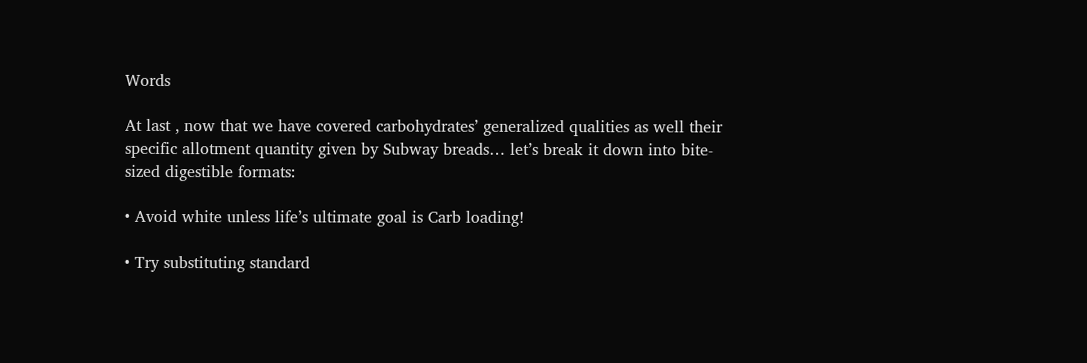Words

At last , now that we have covered carbohydrates’ generalized qualities as well their specific allotment quantity given by Subway breads… let’s break it down into bite-sized digestible formats:

• Avoid white unless life’s ultimate goal is Carb loading!

• Try substituting standard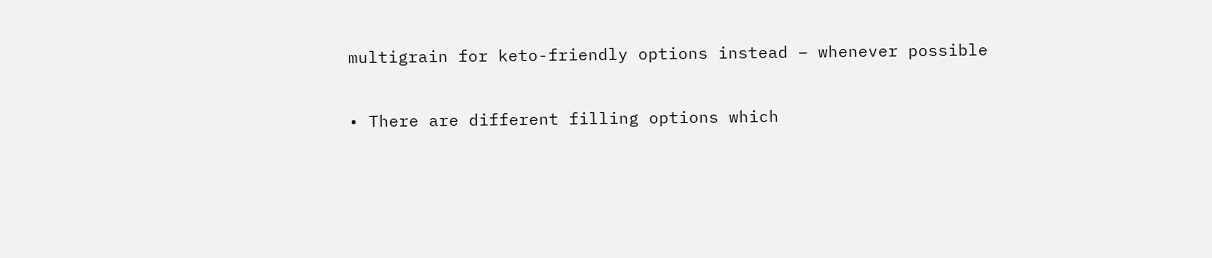multigrain for keto-friendly options instead – whenever possible

• There are different filling options which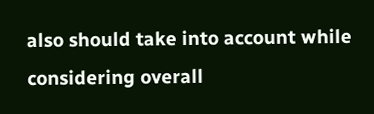also should take into account while considering overall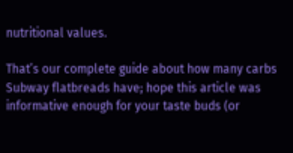nutritional values.

That’s our complete guide about how many carbs Subway flatbreads have; hope this article was informative enough for your taste buds (or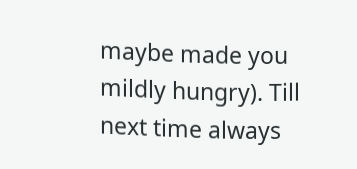maybe made you mildly hungry). Till next time always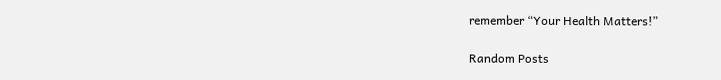remember “Your Health Matters!”

Random Posts